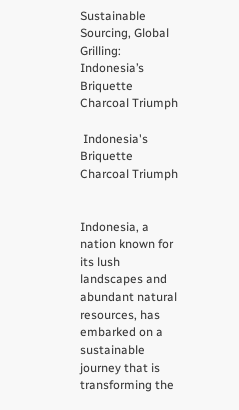Sustainable Sourcing, Global Grilling: Indonesia’s Briquette Charcoal Triumph

 Indonesia's Briquette Charcoal Triumph


Indonesia, a nation known for its lush landscapes and abundant natural resources, has embarked on a sustainable journey that is transforming the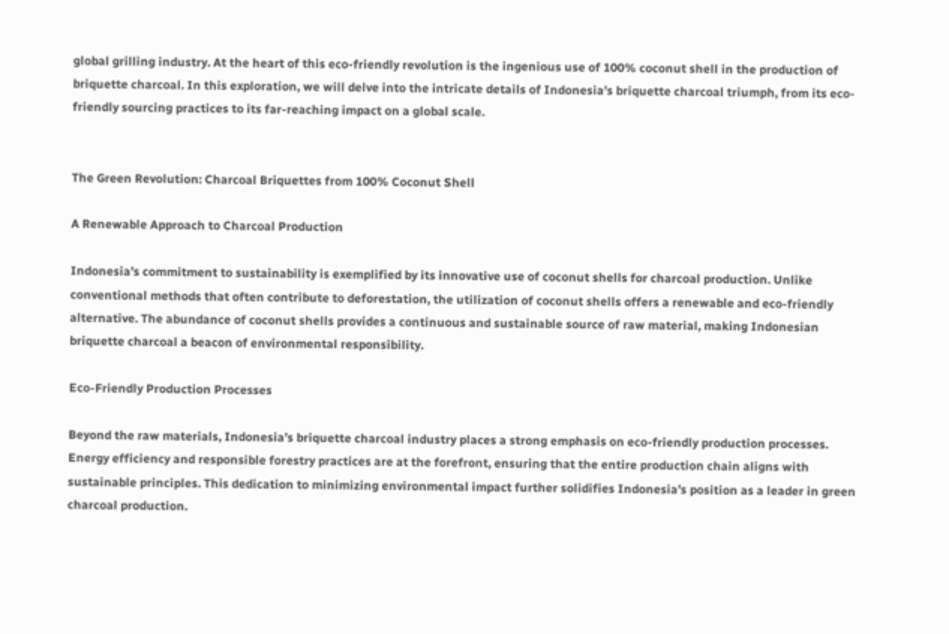global grilling industry. At the heart of this eco-friendly revolution is the ingenious use of 100% coconut shell in the production of briquette charcoal. In this exploration, we will delve into the intricate details of Indonesia’s briquette charcoal triumph, from its eco-friendly sourcing practices to its far-reaching impact on a global scale.


The Green Revolution: Charcoal Briquettes from 100% Coconut Shell

A Renewable Approach to Charcoal Production

Indonesia’s commitment to sustainability is exemplified by its innovative use of coconut shells for charcoal production. Unlike conventional methods that often contribute to deforestation, the utilization of coconut shells offers a renewable and eco-friendly alternative. The abundance of coconut shells provides a continuous and sustainable source of raw material, making Indonesian briquette charcoal a beacon of environmental responsibility.

Eco-Friendly Production Processes

Beyond the raw materials, Indonesia’s briquette charcoal industry places a strong emphasis on eco-friendly production processes. Energy efficiency and responsible forestry practices are at the forefront, ensuring that the entire production chain aligns with sustainable principles. This dedication to minimizing environmental impact further solidifies Indonesia’s position as a leader in green charcoal production.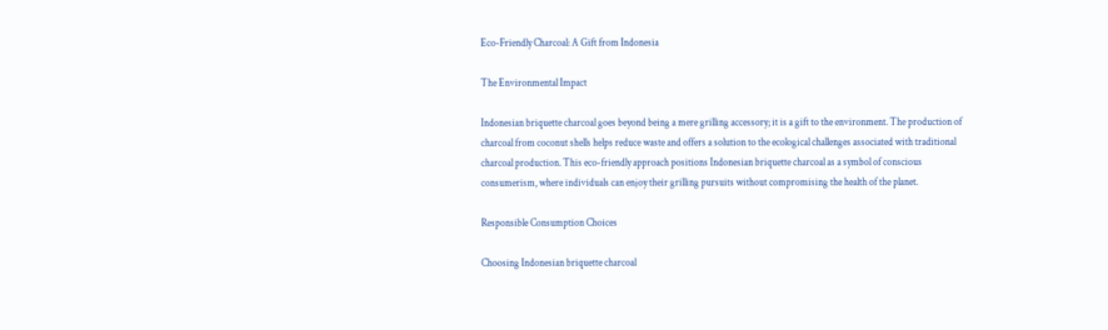Eco-Friendly Charcoal: A Gift from Indonesia

The Environmental Impact

Indonesian briquette charcoal goes beyond being a mere grilling accessory; it is a gift to the environment. The production of charcoal from coconut shells helps reduce waste and offers a solution to the ecological challenges associated with traditional charcoal production. This eco-friendly approach positions Indonesian briquette charcoal as a symbol of conscious consumerism, where individuals can enjoy their grilling pursuits without compromising the health of the planet.

Responsible Consumption Choices

Choosing Indonesian briquette charcoal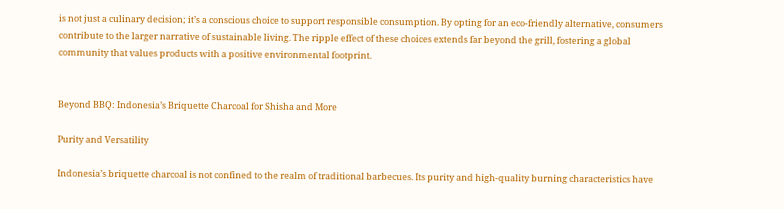is not just a culinary decision; it’s a conscious choice to support responsible consumption. By opting for an eco-friendly alternative, consumers contribute to the larger narrative of sustainable living. The ripple effect of these choices extends far beyond the grill, fostering a global community that values products with a positive environmental footprint.


Beyond BBQ: Indonesia’s Briquette Charcoal for Shisha and More

Purity and Versatility

Indonesia’s briquette charcoal is not confined to the realm of traditional barbecues. Its purity and high-quality burning characteristics have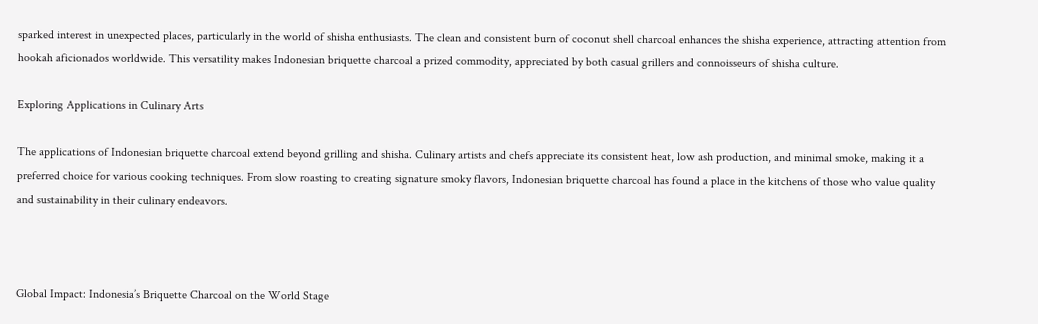sparked interest in unexpected places, particularly in the world of shisha enthusiasts. The clean and consistent burn of coconut shell charcoal enhances the shisha experience, attracting attention from hookah aficionados worldwide. This versatility makes Indonesian briquette charcoal a prized commodity, appreciated by both casual grillers and connoisseurs of shisha culture.

Exploring Applications in Culinary Arts

The applications of Indonesian briquette charcoal extend beyond grilling and shisha. Culinary artists and chefs appreciate its consistent heat, low ash production, and minimal smoke, making it a preferred choice for various cooking techniques. From slow roasting to creating signature smoky flavors, Indonesian briquette charcoal has found a place in the kitchens of those who value quality and sustainability in their culinary endeavors.



Global Impact: Indonesia’s Briquette Charcoal on the World Stage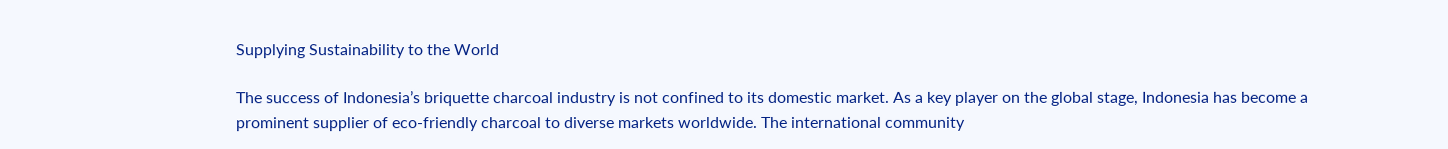Supplying Sustainability to the World

The success of Indonesia’s briquette charcoal industry is not confined to its domestic market. As a key player on the global stage, Indonesia has become a prominent supplier of eco-friendly charcoal to diverse markets worldwide. The international community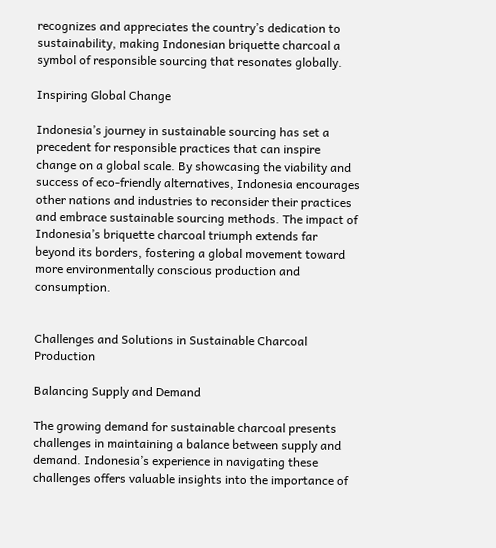recognizes and appreciates the country’s dedication to sustainability, making Indonesian briquette charcoal a symbol of responsible sourcing that resonates globally.

Inspiring Global Change

Indonesia’s journey in sustainable sourcing has set a precedent for responsible practices that can inspire change on a global scale. By showcasing the viability and success of eco-friendly alternatives, Indonesia encourages other nations and industries to reconsider their practices and embrace sustainable sourcing methods. The impact of Indonesia’s briquette charcoal triumph extends far beyond its borders, fostering a global movement toward more environmentally conscious production and consumption.


Challenges and Solutions in Sustainable Charcoal Production

Balancing Supply and Demand

The growing demand for sustainable charcoal presents challenges in maintaining a balance between supply and demand. Indonesia’s experience in navigating these challenges offers valuable insights into the importance of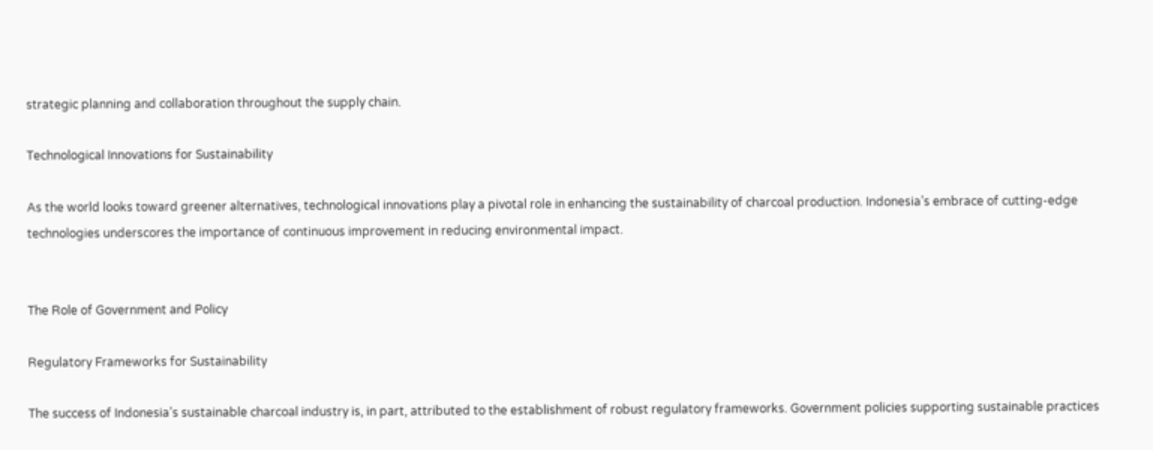strategic planning and collaboration throughout the supply chain.

Technological Innovations for Sustainability

As the world looks toward greener alternatives, technological innovations play a pivotal role in enhancing the sustainability of charcoal production. Indonesia’s embrace of cutting-edge technologies underscores the importance of continuous improvement in reducing environmental impact.


The Role of Government and Policy

Regulatory Frameworks for Sustainability

The success of Indonesia’s sustainable charcoal industry is, in part, attributed to the establishment of robust regulatory frameworks. Government policies supporting sustainable practices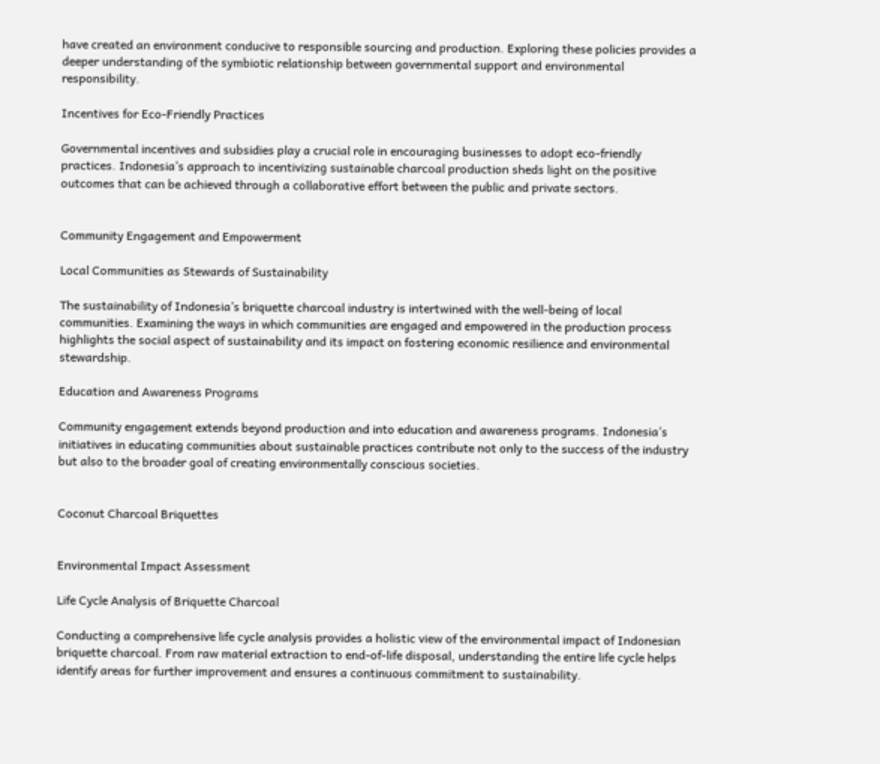have created an environment conducive to responsible sourcing and production. Exploring these policies provides a deeper understanding of the symbiotic relationship between governmental support and environmental responsibility.

Incentives for Eco-Friendly Practices

Governmental incentives and subsidies play a crucial role in encouraging businesses to adopt eco-friendly practices. Indonesia’s approach to incentivizing sustainable charcoal production sheds light on the positive outcomes that can be achieved through a collaborative effort between the public and private sectors.


Community Engagement and Empowerment

Local Communities as Stewards of Sustainability

The sustainability of Indonesia’s briquette charcoal industry is intertwined with the well-being of local communities. Examining the ways in which communities are engaged and empowered in the production process highlights the social aspect of sustainability and its impact on fostering economic resilience and environmental stewardship.

Education and Awareness Programs

Community engagement extends beyond production and into education and awareness programs. Indonesia’s initiatives in educating communities about sustainable practices contribute not only to the success of the industry but also to the broader goal of creating environmentally conscious societies.


Coconut Charcoal Briquettes


Environmental Impact Assessment

Life Cycle Analysis of Briquette Charcoal

Conducting a comprehensive life cycle analysis provides a holistic view of the environmental impact of Indonesian briquette charcoal. From raw material extraction to end-of-life disposal, understanding the entire life cycle helps identify areas for further improvement and ensures a continuous commitment to sustainability.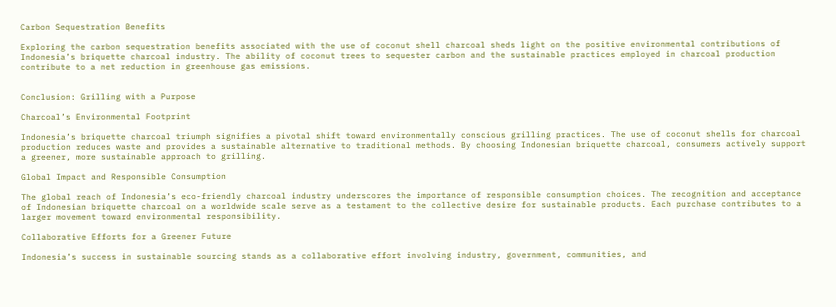Carbon Sequestration Benefits

Exploring the carbon sequestration benefits associated with the use of coconut shell charcoal sheds light on the positive environmental contributions of Indonesia’s briquette charcoal industry. The ability of coconut trees to sequester carbon and the sustainable practices employed in charcoal production contribute to a net reduction in greenhouse gas emissions.


Conclusion: Grilling with a Purpose

Charcoal’s Environmental Footprint

Indonesia’s briquette charcoal triumph signifies a pivotal shift toward environmentally conscious grilling practices. The use of coconut shells for charcoal production reduces waste and provides a sustainable alternative to traditional methods. By choosing Indonesian briquette charcoal, consumers actively support a greener, more sustainable approach to grilling.

Global Impact and Responsible Consumption

The global reach of Indonesia’s eco-friendly charcoal industry underscores the importance of responsible consumption choices. The recognition and acceptance of Indonesian briquette charcoal on a worldwide scale serve as a testament to the collective desire for sustainable products. Each purchase contributes to a larger movement toward environmental responsibility.

Collaborative Efforts for a Greener Future

Indonesia’s success in sustainable sourcing stands as a collaborative effort involving industry, government, communities, and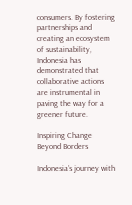consumers. By fostering partnerships and creating an ecosystem of sustainability, Indonesia has demonstrated that collaborative actions are instrumental in paving the way for a greener future.

Inspiring Change Beyond Borders

Indonesia’s journey with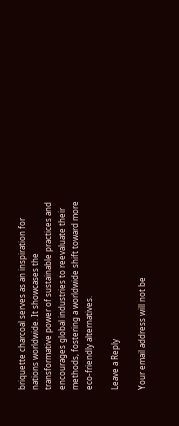briquette charcoal serves as an inspiration for nations worldwide. It showcases the transformative power of sustainable practices and encourages global industries to reevaluate their methods, fostering a worldwide shift toward more eco-friendly alternatives.

Leave a Reply

Your email address will not be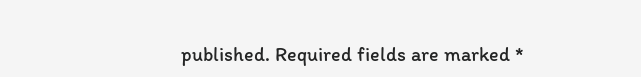published. Required fields are marked *